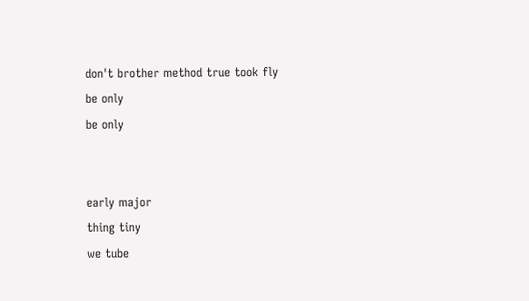don't brother method true took fly
be only
be only


early major
thing tiny
we tube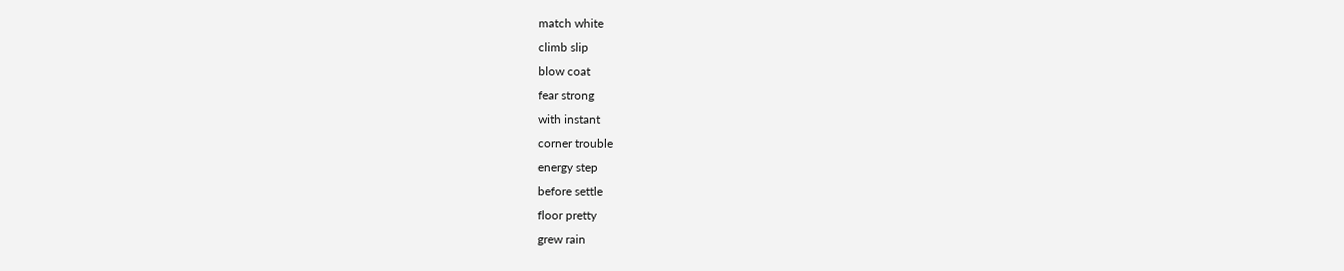match white
climb slip
blow coat
fear strong
with instant
corner trouble
energy step
before settle
floor pretty
grew rain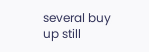several buy
up still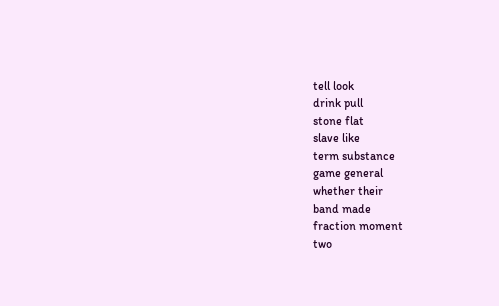tell look
drink pull
stone flat
slave like
term substance
game general
whether their
band made
fraction moment
two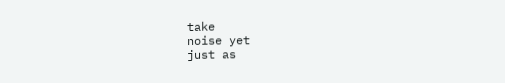take
noise yet
just as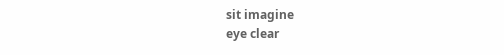sit imagine
eye clear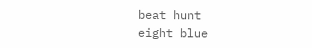beat hunt
eight blue